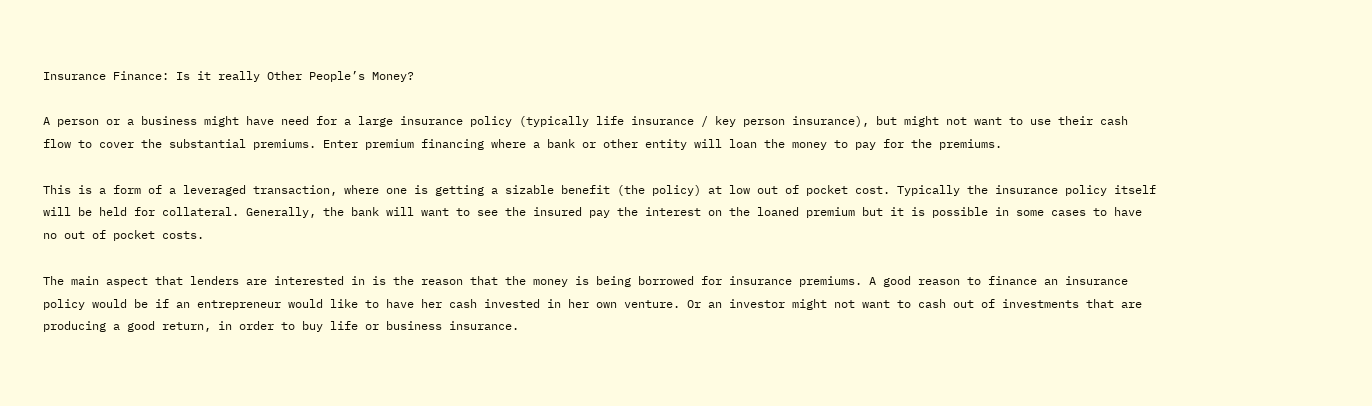Insurance Finance: Is it really Other People’s Money?

A person or a business might have need for a large insurance policy (typically life insurance / key person insurance), but might not want to use their cash flow to cover the substantial premiums. Enter premium financing where a bank or other entity will loan the money to pay for the premiums.

This is a form of a leveraged transaction, where one is getting a sizable benefit (the policy) at low out of pocket cost. Typically the insurance policy itself will be held for collateral. Generally, the bank will want to see the insured pay the interest on the loaned premium but it is possible in some cases to have no out of pocket costs.

The main aspect that lenders are interested in is the reason that the money is being borrowed for insurance premiums. A good reason to finance an insurance policy would be if an entrepreneur would like to have her cash invested in her own venture. Or an investor might not want to cash out of investments that are producing a good return, in order to buy life or business insurance.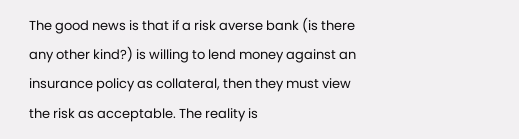The good news is that if a risk averse bank (is there any other kind?) is willing to lend money against an insurance policy as collateral, then they must view the risk as acceptable. The reality is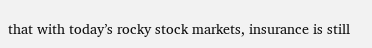that with today’s rocky stock markets, insurance is still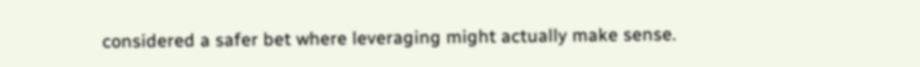considered a safer bet where leveraging might actually make sense.